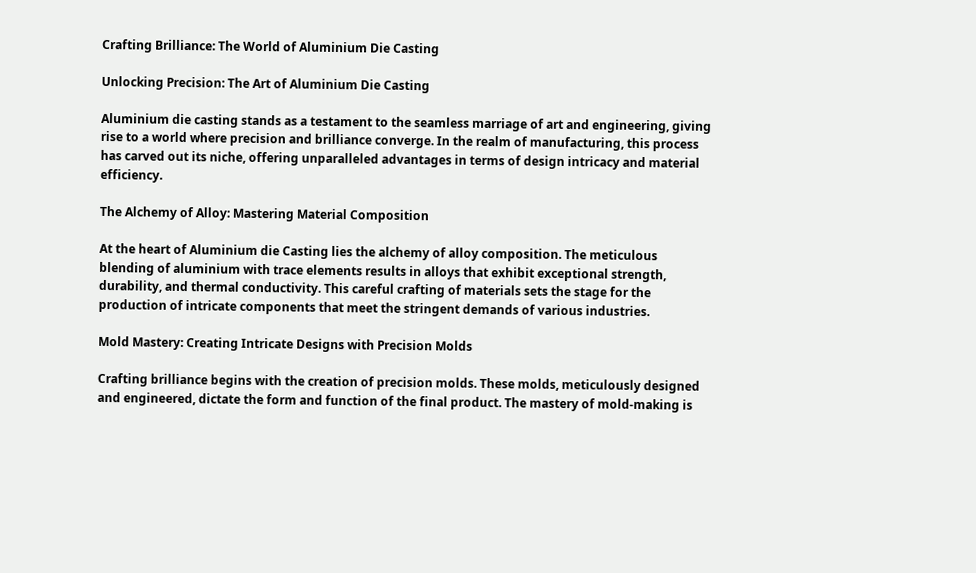Crafting Brilliance: The World of Aluminium Die Casting

Unlocking Precision: The Art of Aluminium Die Casting

Aluminium die casting stands as a testament to the seamless marriage of art and engineering, giving rise to a world where precision and brilliance converge. In the realm of manufacturing, this process has carved out its niche, offering unparalleled advantages in terms of design intricacy and material efficiency.

The Alchemy of Alloy: Mastering Material Composition

At the heart of Aluminium die Casting lies the alchemy of alloy composition. The meticulous blending of aluminium with trace elements results in alloys that exhibit exceptional strength, durability, and thermal conductivity. This careful crafting of materials sets the stage for the production of intricate components that meet the stringent demands of various industries.

Mold Mastery: Creating Intricate Designs with Precision Molds

Crafting brilliance begins with the creation of precision molds. These molds, meticulously designed and engineered, dictate the form and function of the final product. The mastery of mold-making is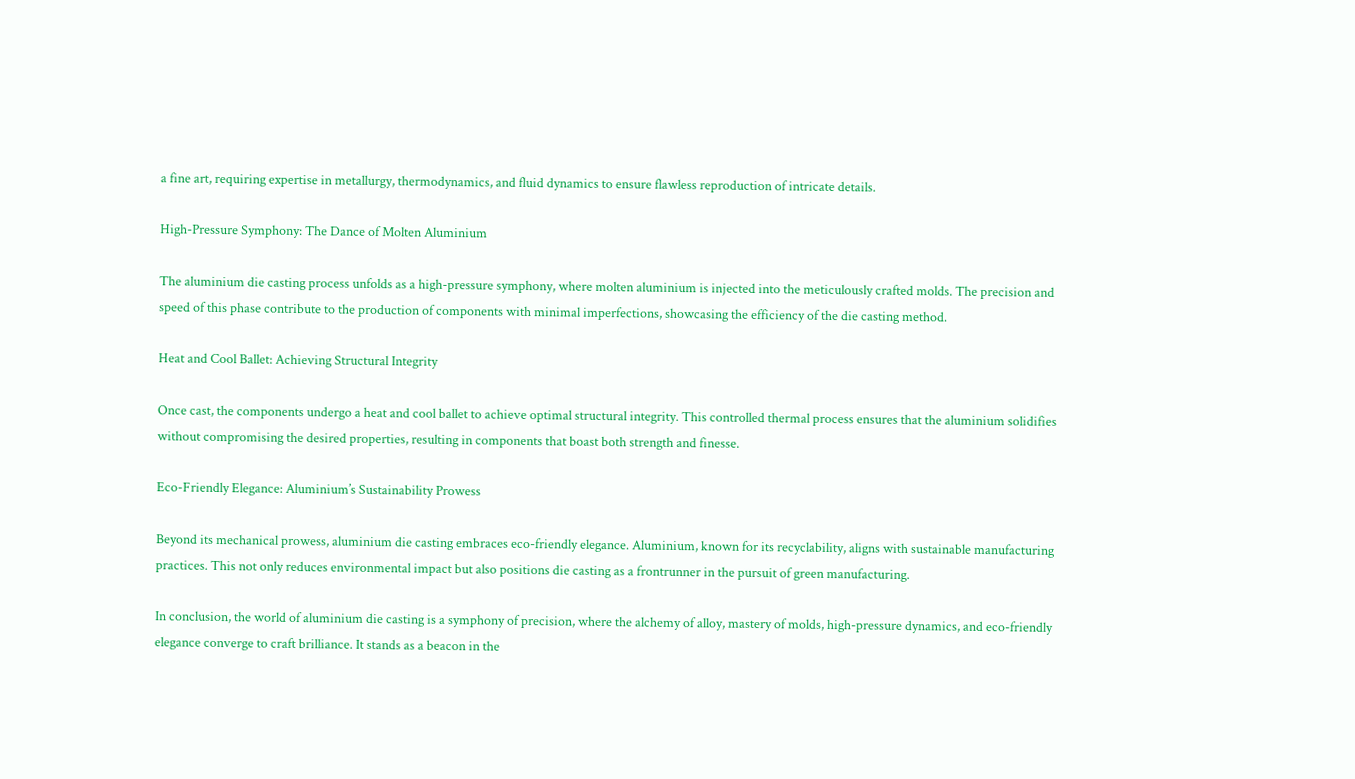a fine art, requiring expertise in metallurgy, thermodynamics, and fluid dynamics to ensure flawless reproduction of intricate details.

High-Pressure Symphony: The Dance of Molten Aluminium

The aluminium die casting process unfolds as a high-pressure symphony, where molten aluminium is injected into the meticulously crafted molds. The precision and speed of this phase contribute to the production of components with minimal imperfections, showcasing the efficiency of the die casting method.

Heat and Cool Ballet: Achieving Structural Integrity

Once cast, the components undergo a heat and cool ballet to achieve optimal structural integrity. This controlled thermal process ensures that the aluminium solidifies without compromising the desired properties, resulting in components that boast both strength and finesse.

Eco-Friendly Elegance: Aluminium’s Sustainability Prowess

Beyond its mechanical prowess, aluminium die casting embraces eco-friendly elegance. Aluminium, known for its recyclability, aligns with sustainable manufacturing practices. This not only reduces environmental impact but also positions die casting as a frontrunner in the pursuit of green manufacturing.

In conclusion, the world of aluminium die casting is a symphony of precision, where the alchemy of alloy, mastery of molds, high-pressure dynamics, and eco-friendly elegance converge to craft brilliance. It stands as a beacon in the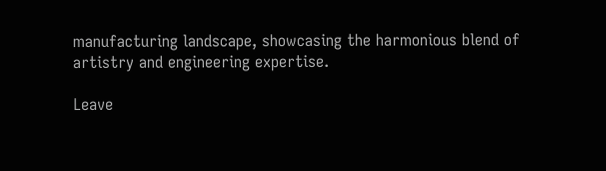manufacturing landscape, showcasing the harmonious blend of artistry and engineering expertise.

Leave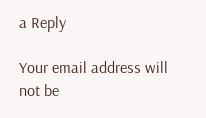a Reply

Your email address will not be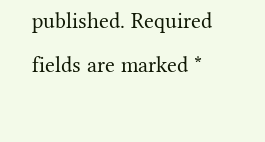published. Required fields are marked *